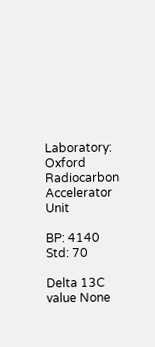Laboratory: Oxford Radiocarbon Accelerator Unit

BP: 4140 Std: 70

Delta 13C value None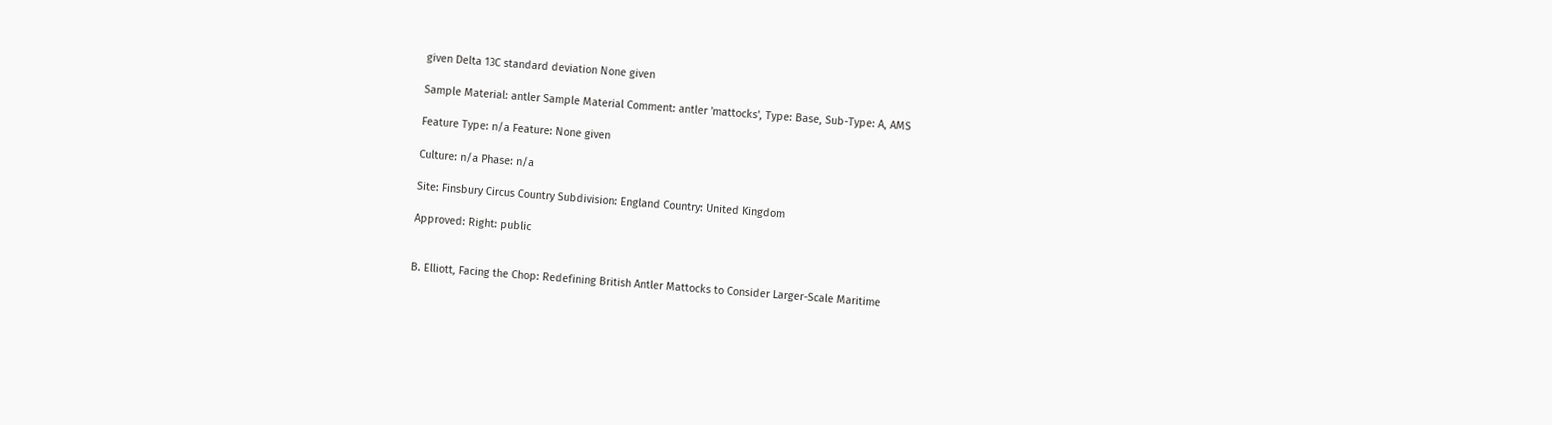given Delta 13C standard deviation None given

Sample Material: antler Sample Material Comment: antler 'mattocks', Type: Base, Sub-Type: A, AMS

Feature Type: n/a Feature: None given

Culture: n/a Phase: n/a

Site: Finsbury Circus Country Subdivision: England Country: United Kingdom

Approved: Right: public


B. Elliott, Facing the Chop: Redefining British Antler Mattocks to Consider Larger-Scale Maritime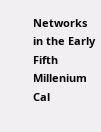Networks in the Early Fifth Millenium Cal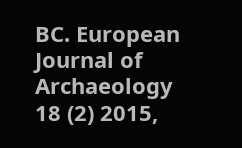BC. European Journal of Archaeology 18 (2) 2015,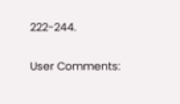222-244.


User Comments: